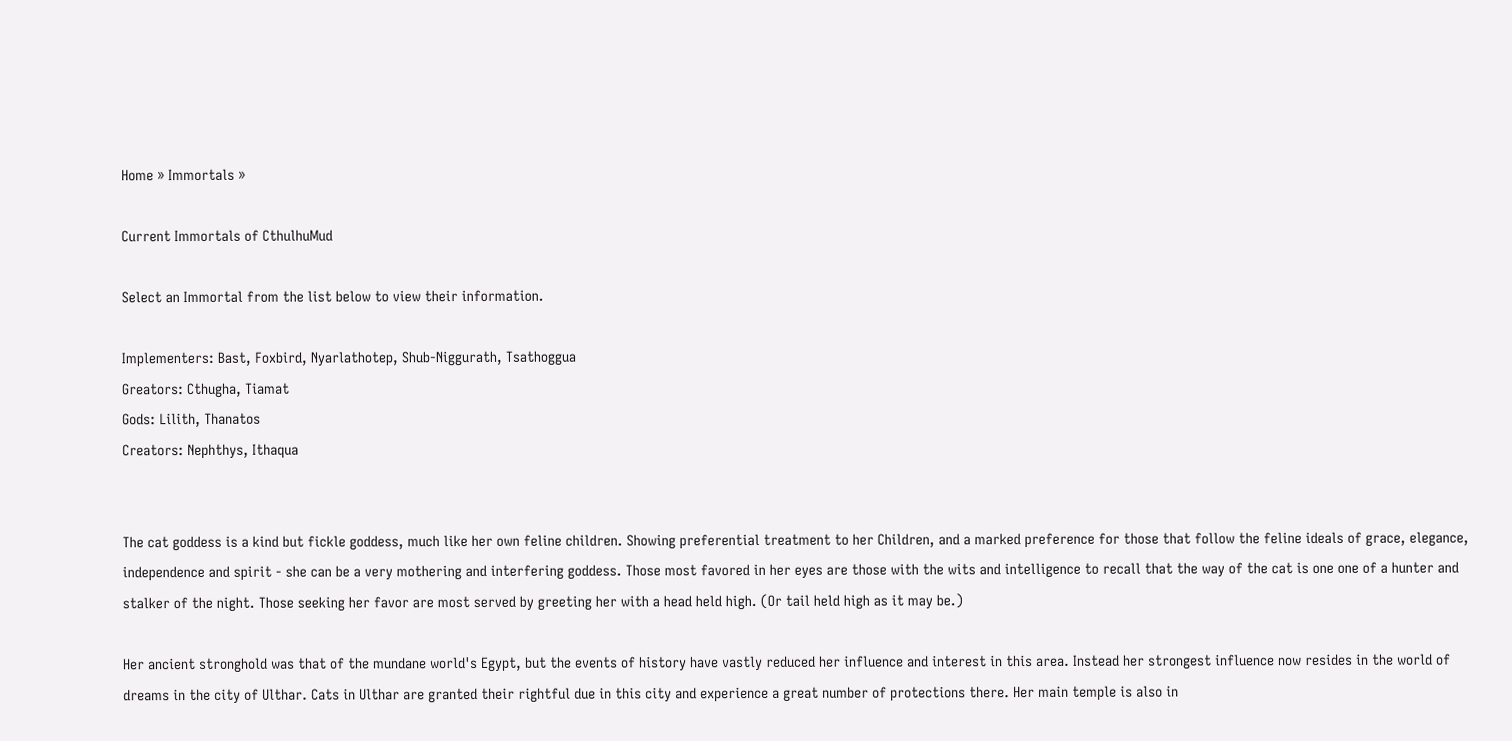Home » Immortals »

Current Immortals of CthulhuMud

Select an Immortal from the list below to view their information.

Implementers: Bast, Foxbird, Nyarlathotep, Shub-Niggurath, Tsathoggua
Greators: Cthugha, Tiamat
Gods: Lilith, Thanatos
Creators: Nephthys, Ithaqua


The cat goddess is a kind but fickle goddess, much like her own feline children. Showing preferential treatment to her Children, and a marked preference for those that follow the feline ideals of grace, elegance, independence and spirit - she can be a very mothering and interfering goddess. Those most favored in her eyes are those with the wits and intelligence to recall that the way of the cat is one one of a hunter and stalker of the night. Those seeking her favor are most served by greeting her with a head held high. (Or tail held high as it may be.)

Her ancient stronghold was that of the mundane world's Egypt, but the events of history have vastly reduced her influence and interest in this area. Instead her strongest influence now resides in the world of dreams in the city of Ulthar. Cats in Ulthar are granted their rightful due in this city and experience a great number of protections there. Her main temple is also in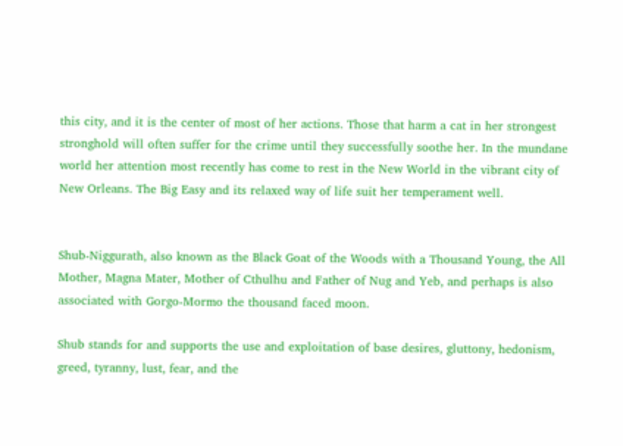this city, and it is the center of most of her actions. Those that harm a cat in her strongest stronghold will often suffer for the crime until they successfully soothe her. In the mundane world her attention most recently has come to rest in the New World in the vibrant city of New Orleans. The Big Easy and its relaxed way of life suit her temperament well.


Shub-Niggurath, also known as the Black Goat of the Woods with a Thousand Young, the All Mother, Magna Mater, Mother of Cthulhu and Father of Nug and Yeb, and perhaps is also associated with Gorgo-Mormo the thousand faced moon.

Shub stands for and supports the use and exploitation of base desires, gluttony, hedonism, greed, tyranny, lust, fear, and the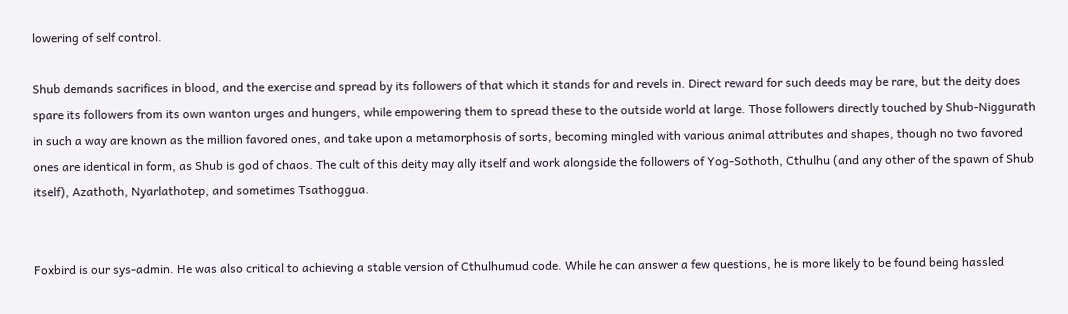lowering of self control.

Shub demands sacrifices in blood, and the exercise and spread by its followers of that which it stands for and revels in. Direct reward for such deeds may be rare, but the deity does spare its followers from its own wanton urges and hungers, while empowering them to spread these to the outside world at large. Those followers directly touched by Shub-Niggurath in such a way are known as the million favored ones, and take upon a metamorphosis of sorts, becoming mingled with various animal attributes and shapes, though no two favored ones are identical in form, as Shub is god of chaos. The cult of this deity may ally itself and work alongside the followers of Yog-Sothoth, Cthulhu (and any other of the spawn of Shub itself), Azathoth, Nyarlathotep, and sometimes Tsathoggua.


Foxbird is our sys-admin. He was also critical to achieving a stable version of Cthulhumud code. While he can answer a few questions, he is more likely to be found being hassled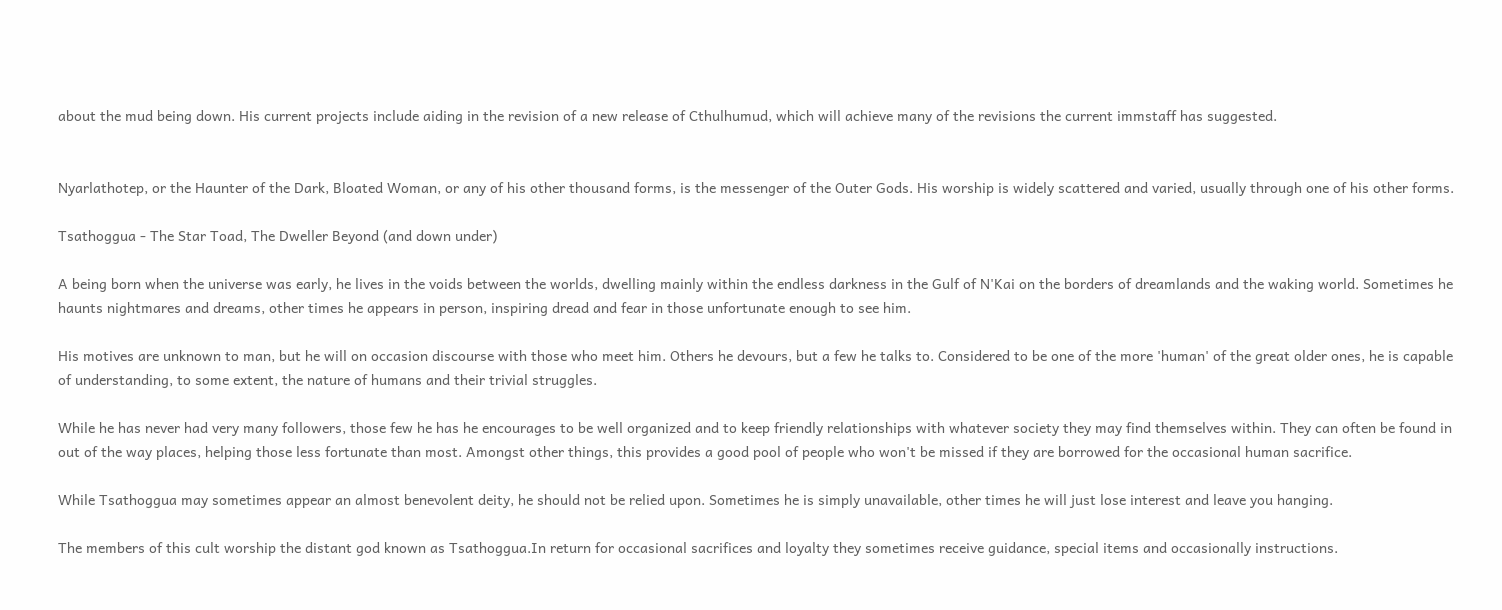about the mud being down. His current projects include aiding in the revision of a new release of Cthulhumud, which will achieve many of the revisions the current immstaff has suggested.


Nyarlathotep, or the Haunter of the Dark, Bloated Woman, or any of his other thousand forms, is the messenger of the Outer Gods. His worship is widely scattered and varied, usually through one of his other forms.

Tsathoggua - The Star Toad, The Dweller Beyond (and down under)

A being born when the universe was early, he lives in the voids between the worlds, dwelling mainly within the endless darkness in the Gulf of N'Kai on the borders of dreamlands and the waking world. Sometimes he haunts nightmares and dreams, other times he appears in person, inspiring dread and fear in those unfortunate enough to see him.

His motives are unknown to man, but he will on occasion discourse with those who meet him. Others he devours, but a few he talks to. Considered to be one of the more 'human' of the great older ones, he is capable of understanding, to some extent, the nature of humans and their trivial struggles.

While he has never had very many followers, those few he has he encourages to be well organized and to keep friendly relationships with whatever society they may find themselves within. They can often be found in out of the way places, helping those less fortunate than most. Amongst other things, this provides a good pool of people who won't be missed if they are borrowed for the occasional human sacrifice.

While Tsathoggua may sometimes appear an almost benevolent deity, he should not be relied upon. Sometimes he is simply unavailable, other times he will just lose interest and leave you hanging.

The members of this cult worship the distant god known as Tsathoggua.In return for occasional sacrifices and loyalty they sometimes receive guidance, special items and occasionally instructions.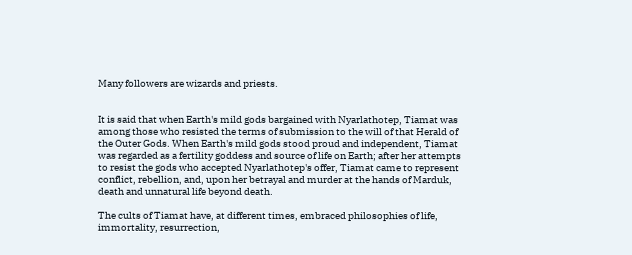Many followers are wizards and priests.


It is said that when Earth's mild gods bargained with Nyarlathotep, Tiamat was among those who resisted the terms of submission to the will of that Herald of the Outer Gods. When Earth's mild gods stood proud and independent, Tiamat was regarded as a fertility goddess and source of life on Earth; after her attempts to resist the gods who accepted Nyarlathotep's offer, Tiamat came to represent conflict, rebellion, and, upon her betrayal and murder at the hands of Marduk, death and unnatural life beyond death.

The cults of Tiamat have, at different times, embraced philosophies of life, immortality, resurrection,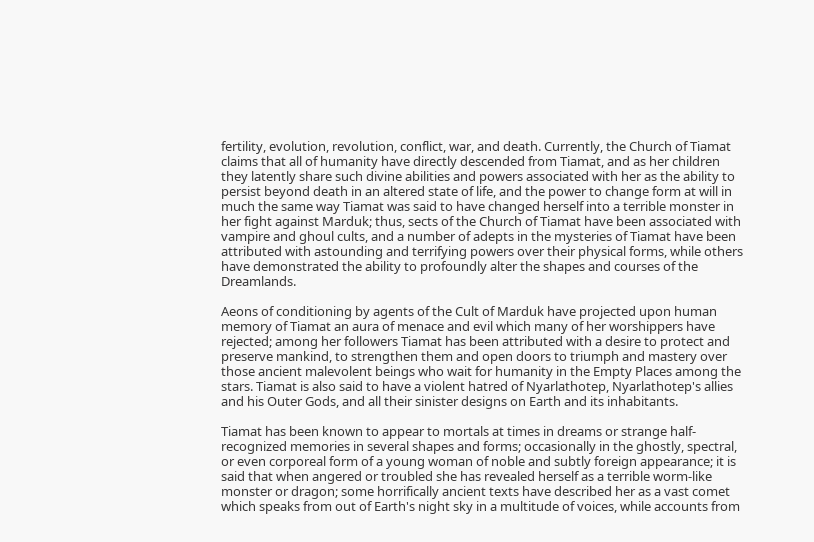fertility, evolution, revolution, conflict, war, and death. Currently, the Church of Tiamat claims that all of humanity have directly descended from Tiamat, and as her children they latently share such divine abilities and powers associated with her as the ability to persist beyond death in an altered state of life, and the power to change form at will in much the same way Tiamat was said to have changed herself into a terrible monster in her fight against Marduk; thus, sects of the Church of Tiamat have been associated with vampire and ghoul cults, and a number of adepts in the mysteries of Tiamat have been attributed with astounding and terrifying powers over their physical forms, while others have demonstrated the ability to profoundly alter the shapes and courses of the Dreamlands.

Aeons of conditioning by agents of the Cult of Marduk have projected upon human memory of Tiamat an aura of menace and evil which many of her worshippers have rejected; among her followers Tiamat has been attributed with a desire to protect and preserve mankind, to strengthen them and open doors to triumph and mastery over those ancient malevolent beings who wait for humanity in the Empty Places among the stars. Tiamat is also said to have a violent hatred of Nyarlathotep, Nyarlathotep's allies and his Outer Gods, and all their sinister designs on Earth and its inhabitants.

Tiamat has been known to appear to mortals at times in dreams or strange half-recognized memories in several shapes and forms; occasionally in the ghostly, spectral, or even corporeal form of a young woman of noble and subtly foreign appearance; it is said that when angered or troubled she has revealed herself as a terrible worm-like monster or dragon; some horrifically ancient texts have described her as a vast comet which speaks from out of Earth's night sky in a multitude of voices, while accounts from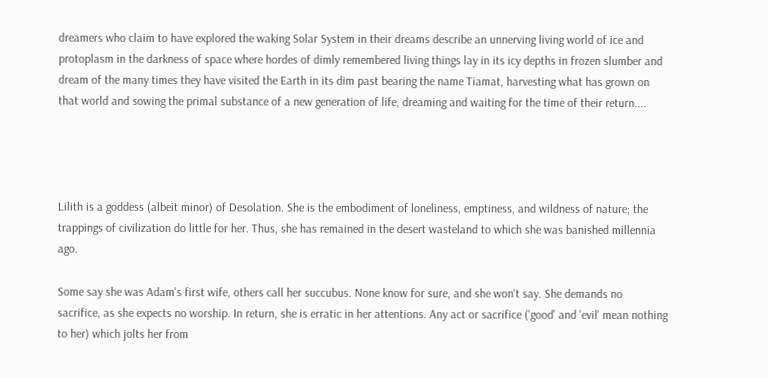dreamers who claim to have explored the waking Solar System in their dreams describe an unnerving living world of ice and protoplasm in the darkness of space where hordes of dimly remembered living things lay in its icy depths in frozen slumber and dream of the many times they have visited the Earth in its dim past bearing the name Tiamat, harvesting what has grown on that world and sowing the primal substance of a new generation of life, dreaming and waiting for the time of their return....




Lilith is a goddess (albeit minor) of Desolation. She is the embodiment of loneliness, emptiness, and wildness of nature; the trappings of civilization do little for her. Thus, she has remained in the desert wasteland to which she was banished millennia ago.

Some say she was Adam's first wife, others call her succubus. None know for sure, and she won't say. She demands no sacrifice, as she expects no worship. In return, she is erratic in her attentions. Any act or sacrifice ('good' and 'evil' mean nothing to her) which jolts her from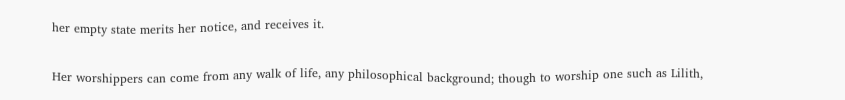her empty state merits her notice, and receives it.

Her worshippers can come from any walk of life, any philosophical background; though to worship one such as Lilith,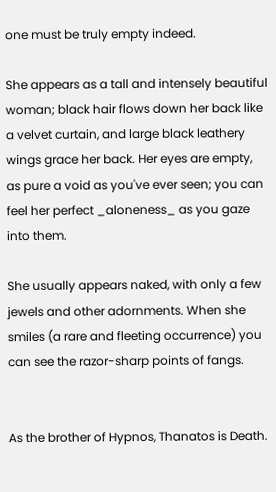one must be truly empty indeed.

She appears as a tall and intensely beautiful woman; black hair flows down her back like a velvet curtain, and large black leathery wings grace her back. Her eyes are empty, as pure a void as you've ever seen; you can feel her perfect _aloneness_ as you gaze into them.

She usually appears naked, with only a few jewels and other adornments. When she smiles (a rare and fleeting occurrence) you can see the razor-sharp points of fangs.


As the brother of Hypnos, Thanatos is Death.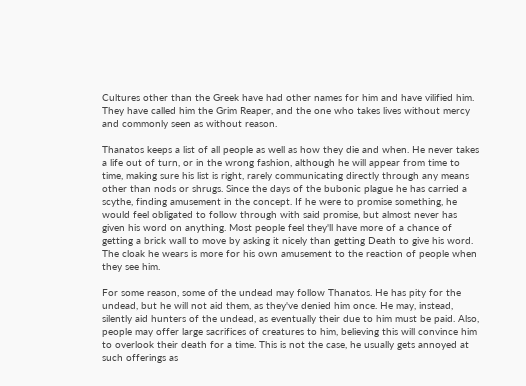Cultures other than the Greek have had other names for him and have vilified him. They have called him the Grim Reaper, and the one who takes lives without mercy and commonly seen as without reason.

Thanatos keeps a list of all people as well as how they die and when. He never takes a life out of turn, or in the wrong fashion, although he will appear from time to time, making sure his list is right, rarely communicating directly through any means other than nods or shrugs. Since the days of the bubonic plague he has carried a scythe, finding amusement in the concept. If he were to promise something, he would feel obligated to follow through with said promise, but almost never has given his word on anything. Most people feel they'll have more of a chance of getting a brick wall to move by asking it nicely than getting Death to give his word. The cloak he wears is more for his own amusement to the reaction of people when they see him.

For some reason, some of the undead may follow Thanatos. He has pity for the undead, but he will not aid them, as they've denied him once. He may, instead, silently aid hunters of the undead, as eventually their due to him must be paid. Also, people may offer large sacrifices of creatures to him, believing this will convince him to overlook their death for a time. This is not the case, he usually gets annoyed at such offerings as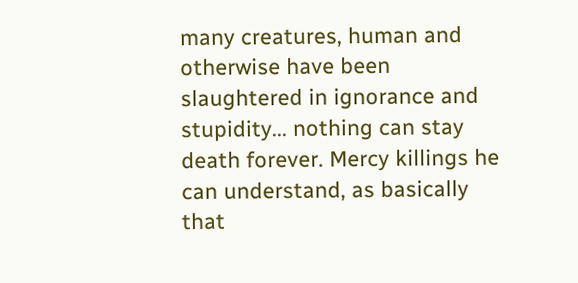many creatures, human and otherwise have been slaughtered in ignorance and stupidity... nothing can stay death forever. Mercy killings he can understand, as basically that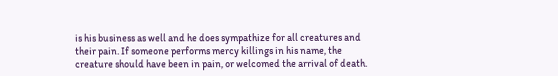is his business as well and he does sympathize for all creatures and their pain. If someone performs mercy killings in his name, the creature should have been in pain, or welcomed the arrival of death.